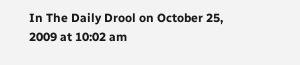In The Daily Drool on October 25, 2009 at 10:02 am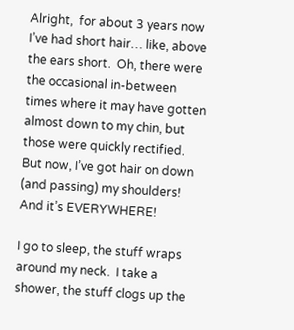Alright,  for about 3 years now I’ve had short hair… like, above the ears short.  Oh, there were the occasional in-between times where it may have gotten almost down to my chin, but those were quickly rectified.  But now, I’ve got hair on down (and passing) my shoulders!  And it’s EVERYWHERE!

I go to sleep, the stuff wraps around my neck.  I take a shower, the stuff clogs up the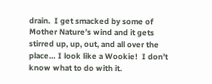drain.  I get smacked by some of Mother Nature’s wind and it gets stirred up, up, out, and all over the place… I look like a Wookie!  I don’t know what to do with it.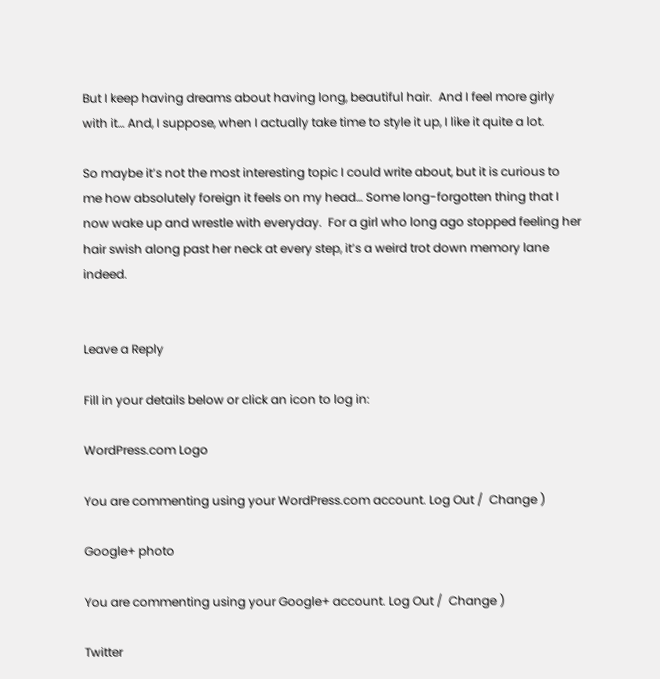But I keep having dreams about having long, beautiful hair.  And I feel more girly with it… And, I suppose, when I actually take time to style it up, I like it quite a lot.

So maybe it’s not the most interesting topic I could write about, but it is curious to me how absolutely foreign it feels on my head… Some long-forgotten thing that I now wake up and wrestle with everyday.  For a girl who long ago stopped feeling her hair swish along past her neck at every step, it’s a weird trot down memory lane indeed.


Leave a Reply

Fill in your details below or click an icon to log in:

WordPress.com Logo

You are commenting using your WordPress.com account. Log Out /  Change )

Google+ photo

You are commenting using your Google+ account. Log Out /  Change )

Twitter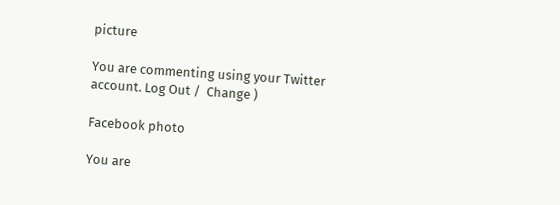picture

You are commenting using your Twitter account. Log Out /  Change )

Facebook photo

You are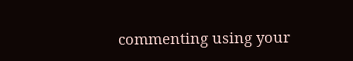commenting using your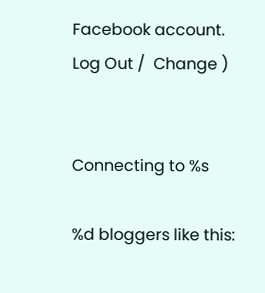Facebook account. Log Out /  Change )


Connecting to %s

%d bloggers like this: